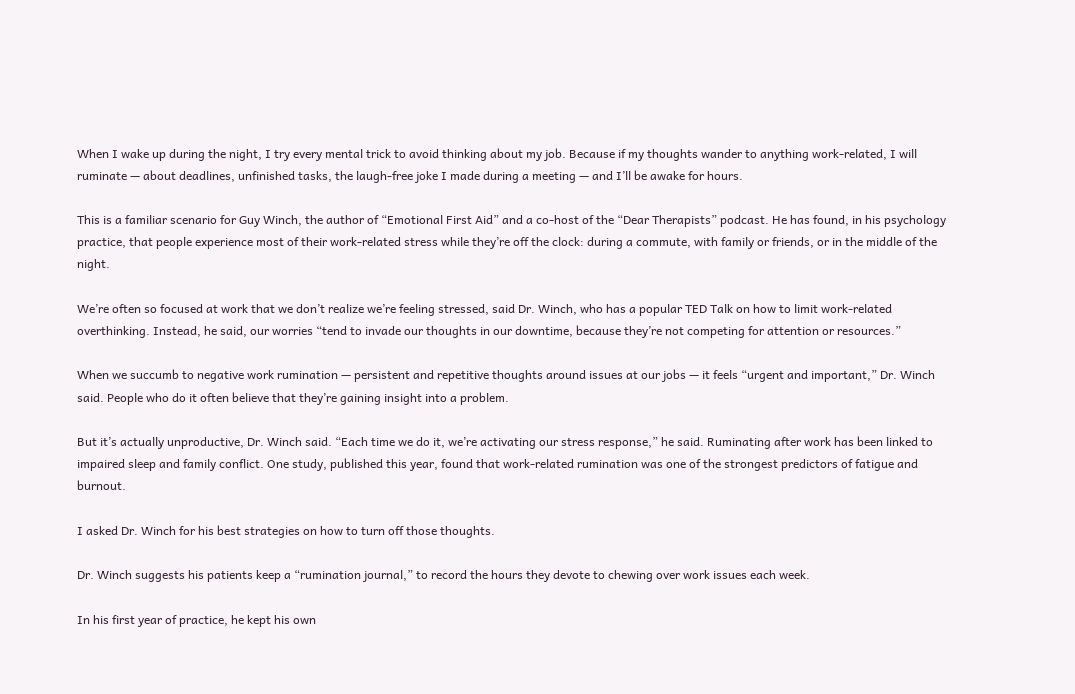When I wake up during the night, I try every mental trick to avoid thinking about my job. Because if my thoughts wander to anything work-related, I will ruminate — about deadlines, unfinished tasks, the laugh-free joke I made during a meeting — and I’ll be awake for hours.

This is a familiar scenario for Guy Winch, the author of “Emotional First Aid” and a co-host of the “Dear Therapists” podcast. He has found, in his psychology practice, that people experience most of their work-related stress while they’re off the clock: during a commute, with family or friends, or in the middle of the night.

We’re often so focused at work that we don’t realize we’re feeling stressed, said Dr. Winch, who has a popular TED Talk on how to limit work-related overthinking. Instead, he said, our worries “tend to invade our thoughts in our downtime, because they’re not competing for attention or resources.”

When we succumb to negative work rumination — persistent and repetitive thoughts around issues at our jobs — it feels “urgent and important,” Dr. Winch said. People who do it often believe that they’re gaining insight into a problem.

But it’s actually unproductive, Dr. Winch said. “Each time we do it, we’re activating our stress response,” he said. Ruminating after work has been linked to impaired sleep and family conflict. One study, published this year, found that work-related rumination was one of the strongest predictors of fatigue and burnout.

I asked Dr. Winch for his best strategies on how to turn off those thoughts.

Dr. Winch suggests his patients keep a “rumination journal,” to record the hours they devote to chewing over work issues each week.

In his first year of practice, he kept his own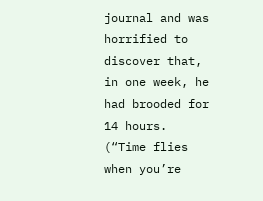journal and was horrified to discover that, in one week, he had brooded for 14 hours. (“Time flies when you’re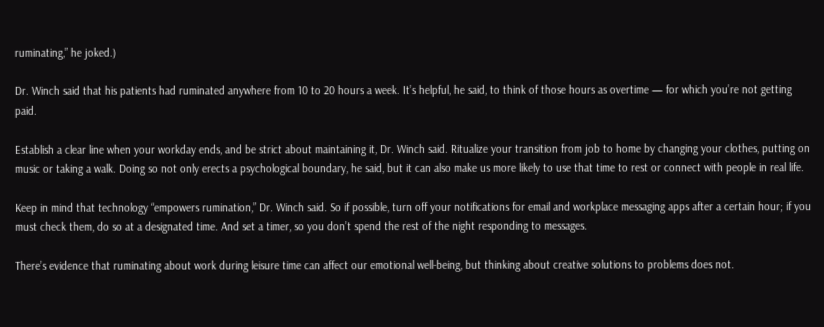ruminating,” he joked.)

Dr. Winch said that his patients had ruminated anywhere from 10 to 20 hours a week. It’s helpful, he said, to think of those hours as overtime — for which you’re not getting paid.

Establish a clear line when your workday ends, and be strict about maintaining it, Dr. Winch said. Ritualize your transition from job to home by changing your clothes, putting on music or taking a walk. Doing so not only erects a psychological boundary, he said, but it can also make us more likely to use that time to rest or connect with people in real life.

Keep in mind that technology “empowers rumination,” Dr. Winch said. So if possible, turn off your notifications for email and workplace messaging apps after a certain hour; if you must check them, do so at a designated time. And set a timer, so you don’t spend the rest of the night responding to messages.

There’s evidence that ruminating about work during leisure time can affect our emotional well-being, but thinking about creative solutions to problems does not.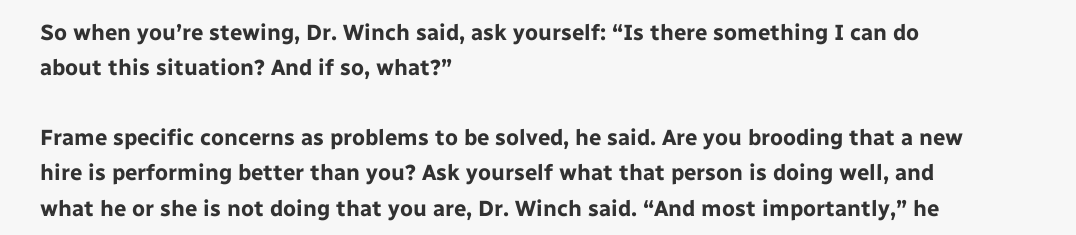So when you’re stewing, Dr. Winch said, ask yourself: “Is there something I can do about this situation? And if so, what?”

Frame specific concerns as problems to be solved, he said. Are you brooding that a new hire is performing better than you? Ask yourself what that person is doing well, and what he or she is not doing that you are, Dr. Winch said. “And most importantly,” he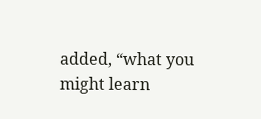added, “what you might learn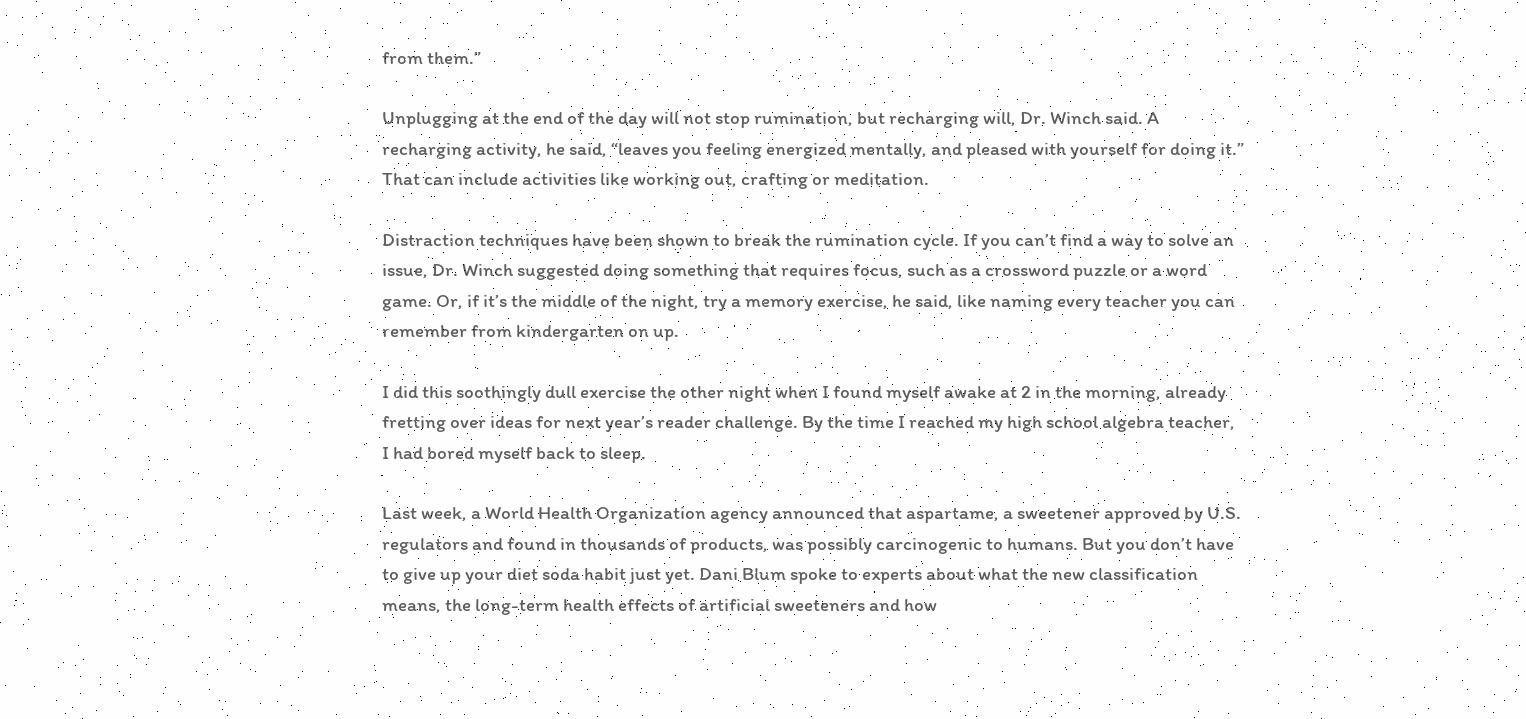from them.”

Unplugging at the end of the day will not stop rumination, but recharging will, Dr. Winch said. A recharging activity, he said, “leaves you feeling energized mentally, and pleased with yourself for doing it.” That can include activities like working out, crafting or meditation.

Distraction techniques have been shown to break the rumination cycle. If you can’t find a way to solve an issue, Dr. Winch suggested doing something that requires focus, such as a crossword puzzle or a word game. Or, if it’s the middle of the night, try a memory exercise, he said, like naming every teacher you can remember from kindergarten on up.

I did this soothingly dull exercise the other night when I found myself awake at 2 in the morning, already fretting over ideas for next year’s reader challenge. By the time I reached my high school algebra teacher, I had bored myself back to sleep.

Last week, a World Health Organization agency announced that aspartame, a sweetener approved by U.S. regulators and found in thousands of products, was possibly carcinogenic to humans. But you don’t have to give up your diet soda habit just yet. Dani Blum spoke to experts about what the new classification means, the long-term health effects of artificial sweeteners and how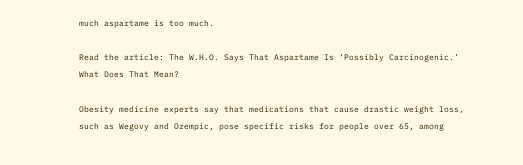much aspartame is too much.

Read the article: The W.H.O. Says That Aspartame Is ‘Possibly Carcinogenic.’ What Does That Mean?

Obesity medicine experts say that medications that cause drastic weight loss, such as Wegovy and Ozempic, pose specific risks for people over 65, among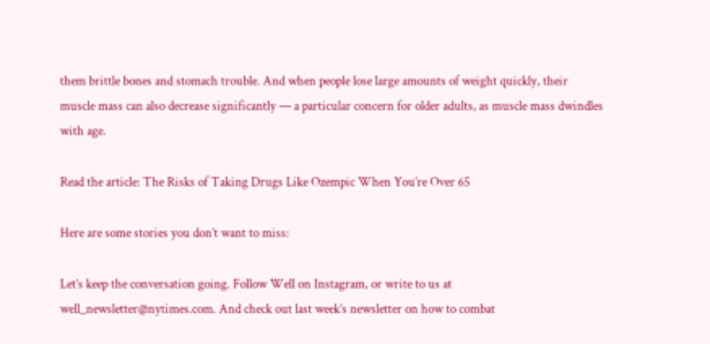them brittle bones and stomach trouble. And when people lose large amounts of weight quickly, their muscle mass can also decrease significantly — a particular concern for older adults, as muscle mass dwindles with age.

Read the article: The Risks of Taking Drugs Like Ozempic When You’re Over 65

Here are some stories you don’t want to miss:

Let’s keep the conversation going. Follow Well on Instagram, or write to us at well_newsletter@nytimes.com. And check out last week’s newsletter on how to combat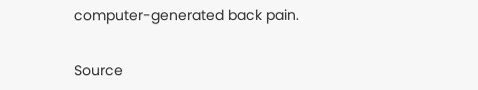computer-generated back pain.


Source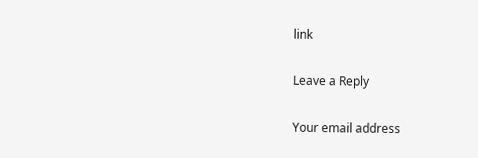link

Leave a Reply

Your email address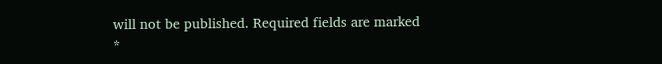will not be published. Required fields are marked *